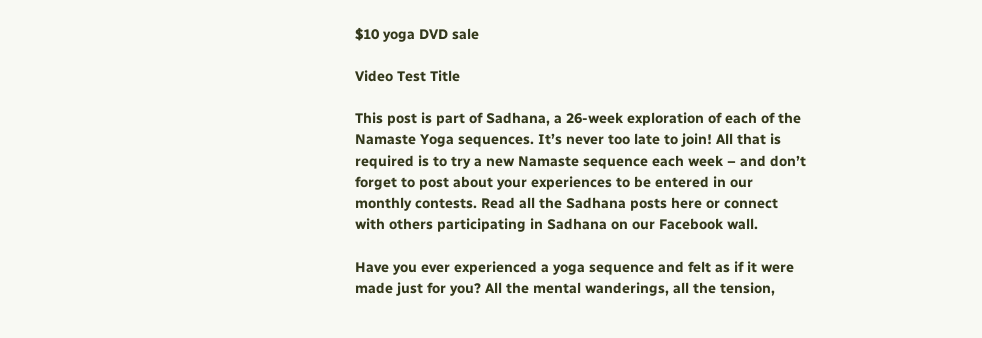$10 yoga DVD sale

Video Test Title

This post is part of Sadhana, a 26-week exploration of each of the Namaste Yoga sequences. It’s never too late to join! All that is required is to try a new Namaste sequence each week – and don’t forget to post about your experiences to be entered in our monthly contests. Read all the Sadhana posts here or connect with others participating in Sadhana on our Facebook wall.

Have you ever experienced a yoga sequence and felt as if it were made just for you? All the mental wanderings, all the tension,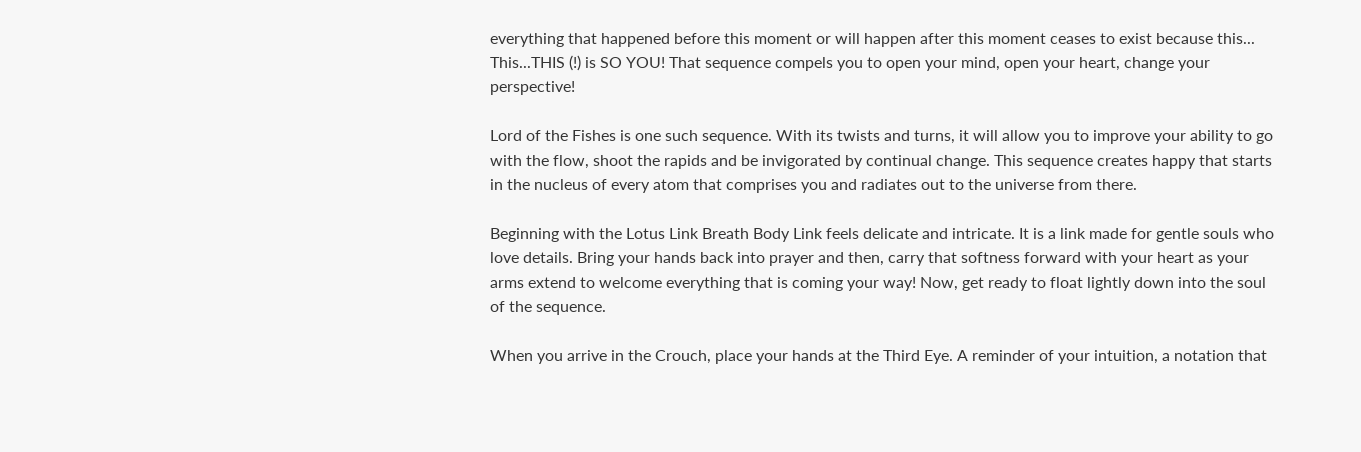everything that happened before this moment or will happen after this moment ceases to exist because this... This...THIS (!) is SO YOU! That sequence compels you to open your mind, open your heart, change your perspective!

Lord of the Fishes is one such sequence. With its twists and turns, it will allow you to improve your ability to go with the flow, shoot the rapids and be invigorated by continual change. This sequence creates happy that starts in the nucleus of every atom that comprises you and radiates out to the universe from there.

Beginning with the Lotus Link Breath Body Link feels delicate and intricate. It is a link made for gentle souls who love details. Bring your hands back into prayer and then, carry that softness forward with your heart as your arms extend to welcome everything that is coming your way! Now, get ready to float lightly down into the soul of the sequence.

When you arrive in the Crouch, place your hands at the Third Eye. A reminder of your intuition, a notation that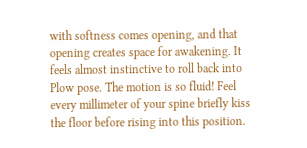with softness comes opening, and that opening creates space for awakening. It feels almost instinctive to roll back into Plow pose. The motion is so fluid! Feel every millimeter of your spine briefly kiss the floor before rising into this position.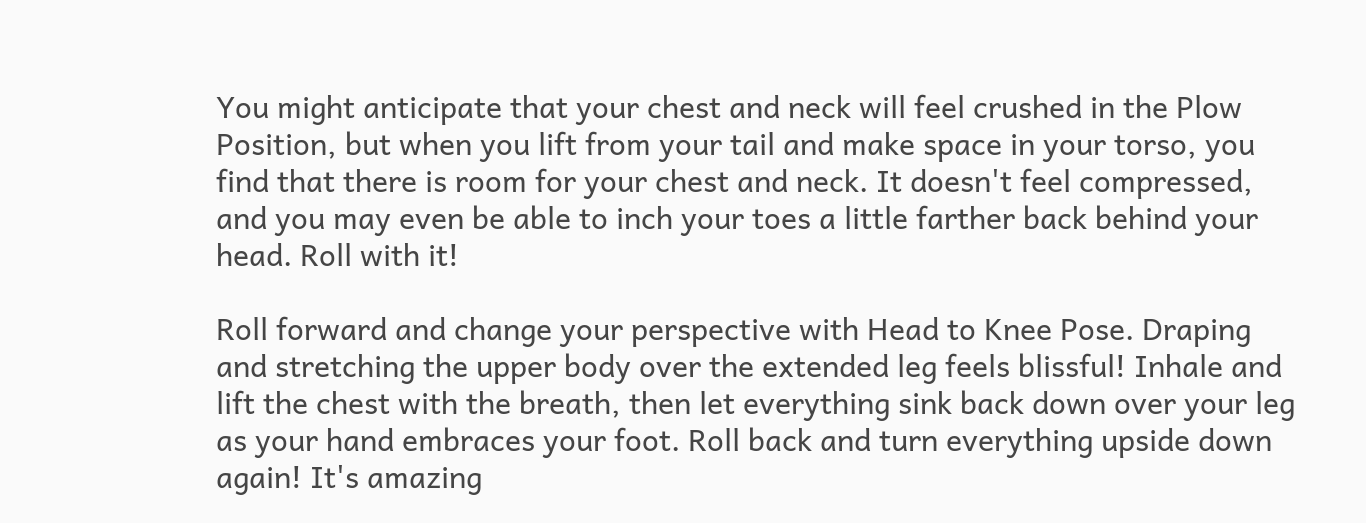You might anticipate that your chest and neck will feel crushed in the Plow Position, but when you lift from your tail and make space in your torso, you find that there is room for your chest and neck. It doesn't feel compressed, and you may even be able to inch your toes a little farther back behind your head. Roll with it!

Roll forward and change your perspective with Head to Knee Pose. Draping and stretching the upper body over the extended leg feels blissful! Inhale and lift the chest with the breath, then let everything sink back down over your leg as your hand embraces your foot. Roll back and turn everything upside down again! It's amazing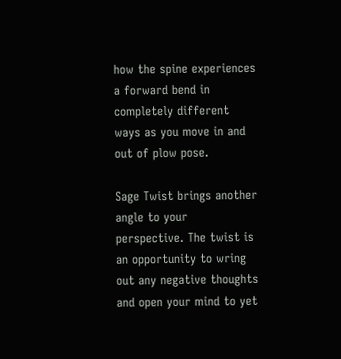how the spine experiences a forward bend in completely different ways as you move in and out of plow pose.

Sage Twist brings another angle to your perspective. The twist is an opportunity to wring out any negative thoughts and open your mind to yet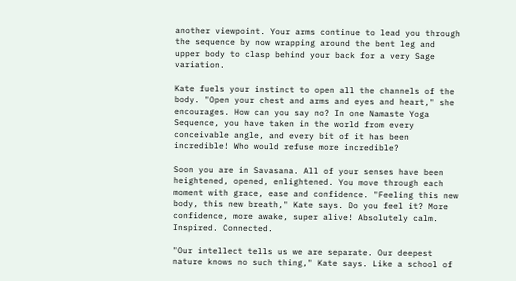another viewpoint. Your arms continue to lead you through the sequence by now wrapping around the bent leg and upper body to clasp behind your back for a very Sage variation.

Kate fuels your instinct to open all the channels of the body. "Open your chest and arms and eyes and heart," she encourages. How can you say no? In one Namaste Yoga Sequence, you have taken in the world from every conceivable angle, and every bit of it has been incredible! Who would refuse more incredible?

Soon you are in Savasana. All of your senses have been heightened, opened, enlightened. You move through each moment with grace, ease and confidence. "Feeling this new body, this new breath," Kate says. Do you feel it? More confidence, more awake, super alive! Absolutely calm. Inspired. Connected.

"Our intellect tells us we are separate. Our deepest nature knows no such thing," Kate says. Like a school of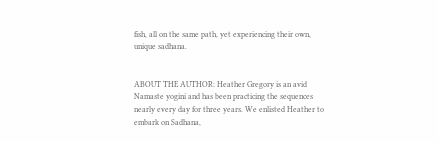fish, all on the same path, yet experiencing their own, unique sadhana.


ABOUT THE AUTHOR: Heather Gregory is an avid Namaste yogini and has been practicing the sequences nearly every day for three years. We enlisted Heather to embark on Sadhana,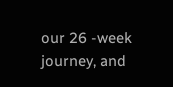our 26 -week journey, and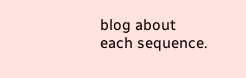blog about each sequence.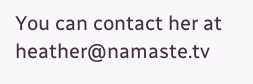You can contact her at heather@namaste.tv